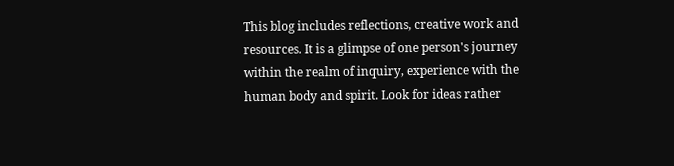This blog includes reflections, creative work and resources. It is a glimpse of one person's journey within the realm of inquiry, experience with the human body and spirit. Look for ideas rather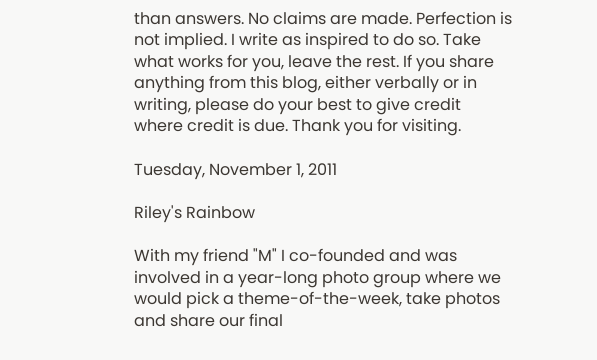than answers. No claims are made. Perfection is not implied. I write as inspired to do so. Take what works for you, leave the rest. If you share anything from this blog, either verbally or in writing, please do your best to give credit where credit is due. Thank you for visiting.

Tuesday, November 1, 2011

Riley's Rainbow

With my friend "M" I co-founded and was involved in a year-long photo group where we would pick a theme-of-the-week, take photos and share our final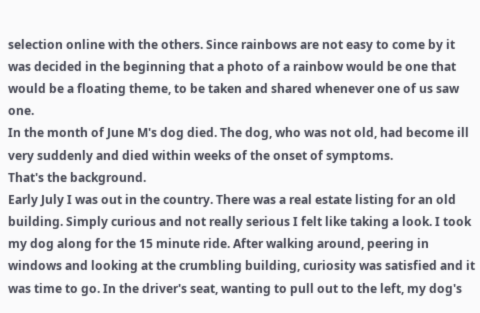selection online with the others. Since rainbows are not easy to come by it was decided in the beginning that a photo of a rainbow would be one that would be a floating theme, to be taken and shared whenever one of us saw one.
In the month of June M's dog died. The dog, who was not old, had become ill very suddenly and died within weeks of the onset of symptoms.
That's the background.
Early July I was out in the country. There was a real estate listing for an old building. Simply curious and not really serious I felt like taking a look. I took my dog along for the 15 minute ride. After walking around, peering in windows and looking at the crumbling building, curiosity was satisfied and it was time to go. In the driver's seat, wanting to pull out to the left, my dog's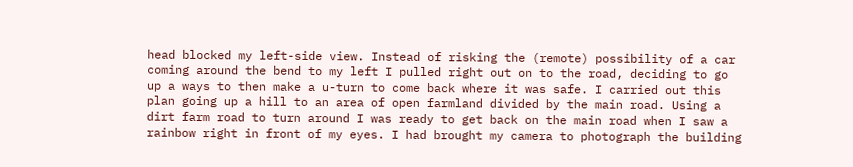head blocked my left-side view. Instead of risking the (remote) possibility of a car coming around the bend to my left I pulled right out on to the road, deciding to go up a ways to then make a u-turn to come back where it was safe. I carried out this plan going up a hill to an area of open farmland divided by the main road. Using a dirt farm road to turn around I was ready to get back on the main road when I saw a rainbow right in front of my eyes. I had brought my camera to photograph the building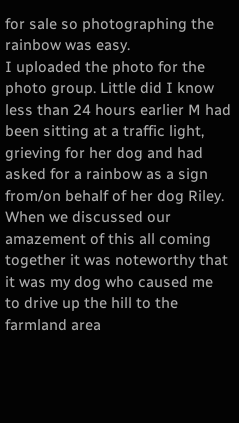for sale so photographing the rainbow was easy.
I uploaded the photo for the photo group. Little did I know less than 24 hours earlier M had been sitting at a traffic light, grieving for her dog and had asked for a rainbow as a sign from/on behalf of her dog Riley. When we discussed our amazement of this all coming together it was noteworthy that it was my dog who caused me to drive up the hill to the farmland area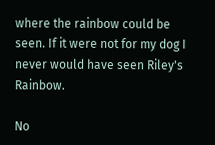where the rainbow could be seen. If it were not for my dog I never would have seen Riley's Rainbow.

No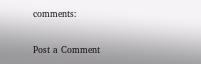comments:

Post a Comment